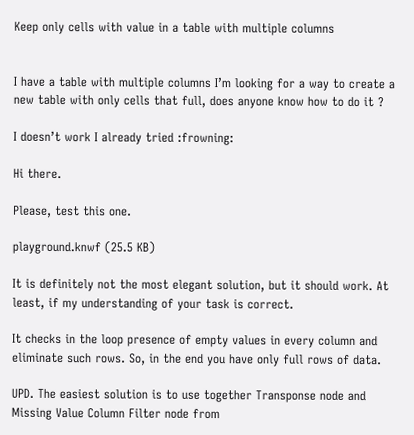Keep only cells with value in a table with multiple columns


I have a table with multiple columns I’m looking for a way to create a new table with only cells that full, does anyone know how to do it ?

I doesn’t work I already tried :frowning:

Hi there.

Please, test this one.

playground.knwf (25.5 KB)

It is definitely not the most elegant solution, but it should work. At least, if my understanding of your task is correct.

It checks in the loop presence of empty values in every column and eliminate such rows. So, in the end you have only full rows of data.

UPD. The easiest solution is to use together Transponse node and Missing Value Column Filter node from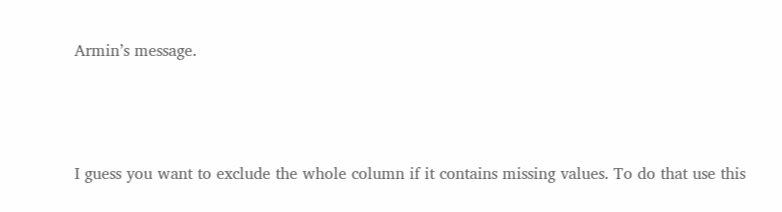Armin’s message.



I guess you want to exclude the whole column if it contains missing values. To do that use this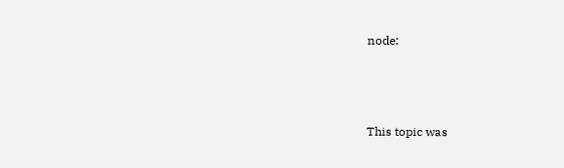node:



This topic was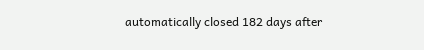automatically closed 182 days after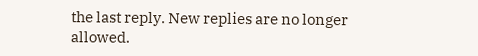the last reply. New replies are no longer allowed.